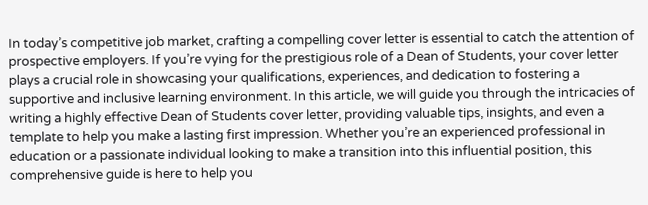In today’s competitive job market, crafting a compelling cover letter is essential to catch the attention of prospective employers. If you’re vying for the prestigious role of a Dean of Students, your cover letter plays a crucial role in showcasing your qualifications, experiences, and dedication to fostering a supportive and inclusive learning environment. In this article, we will guide you through the intricacies of writing a highly effective Dean of Students cover letter, providing valuable tips, insights, and even a template to help you make a lasting first impression. Whether you’re an experienced professional in education or a passionate individual looking to make a transition into this influential position, this comprehensive guide is here to help you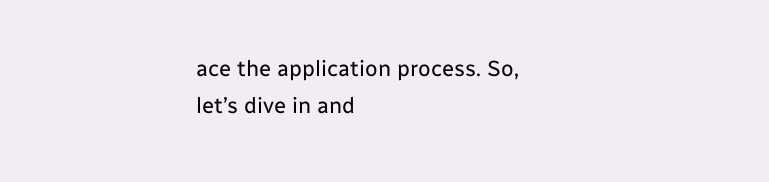ace the application process. So, let’s dive in and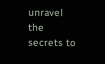unravel the secrets to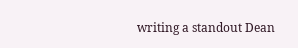writing a standout Dean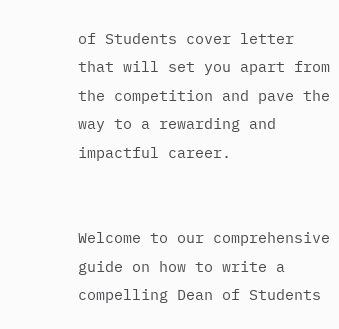of Students cover letter that will set you apart from the competition and pave the way to a rewarding and impactful career.


Welcome to our comprehensive guide on how to write a compelling Dean of Students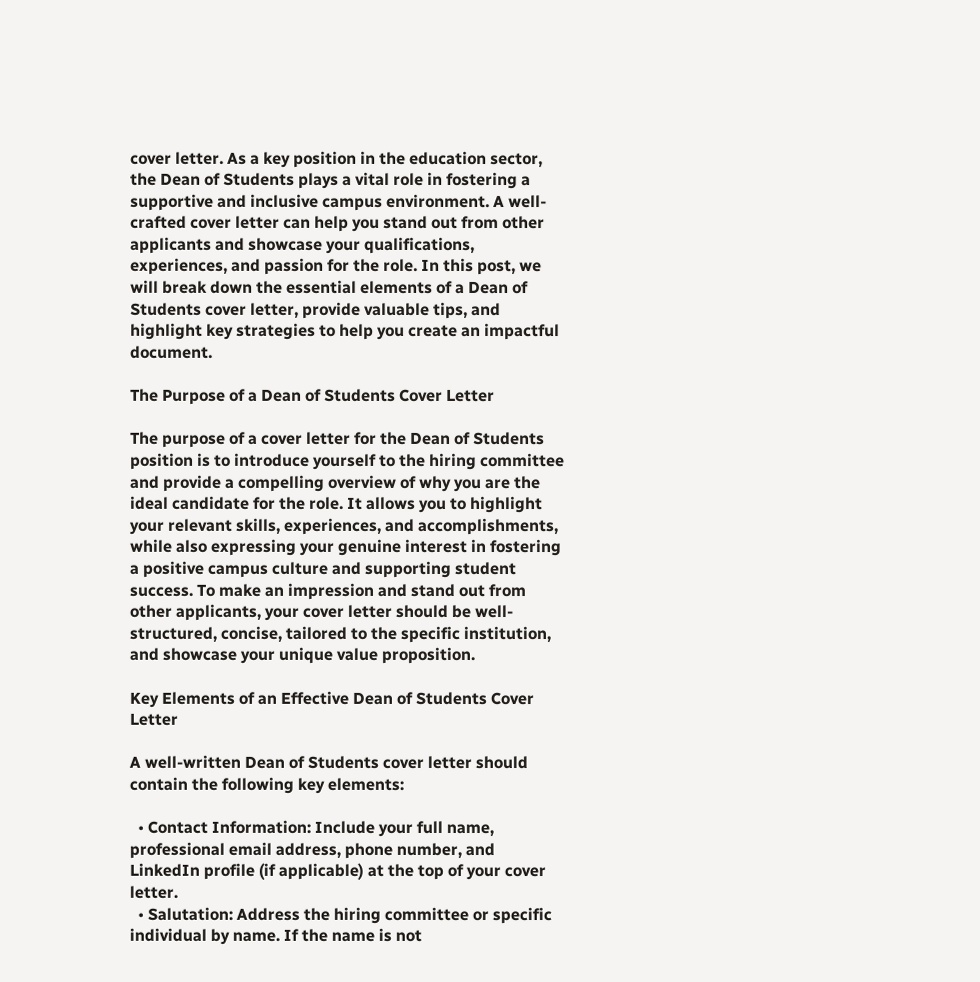cover letter. As a key position in the education sector, the Dean of Students plays a vital role in fostering a supportive and inclusive campus environment. A well-crafted cover letter can help you stand out from other applicants and showcase your qualifications, experiences, and passion for the role. In this post, we will break down the essential elements of a Dean of Students cover letter, provide valuable tips, and highlight key strategies to help you create an impactful document.

The Purpose of a Dean of Students Cover Letter

The purpose of a cover letter for the Dean of Students position is to introduce yourself to the hiring committee and provide a compelling overview of why you are the ideal candidate for the role. It allows you to highlight your relevant skills, experiences, and accomplishments, while also expressing your genuine interest in fostering a positive campus culture and supporting student success. To make an impression and stand out from other applicants, your cover letter should be well-structured, concise, tailored to the specific institution, and showcase your unique value proposition.

Key Elements of an Effective Dean of Students Cover Letter

A well-written Dean of Students cover letter should contain the following key elements:

  • Contact Information: Include your full name, professional email address, phone number, and LinkedIn profile (if applicable) at the top of your cover letter.
  • Salutation: Address the hiring committee or specific individual by name. If the name is not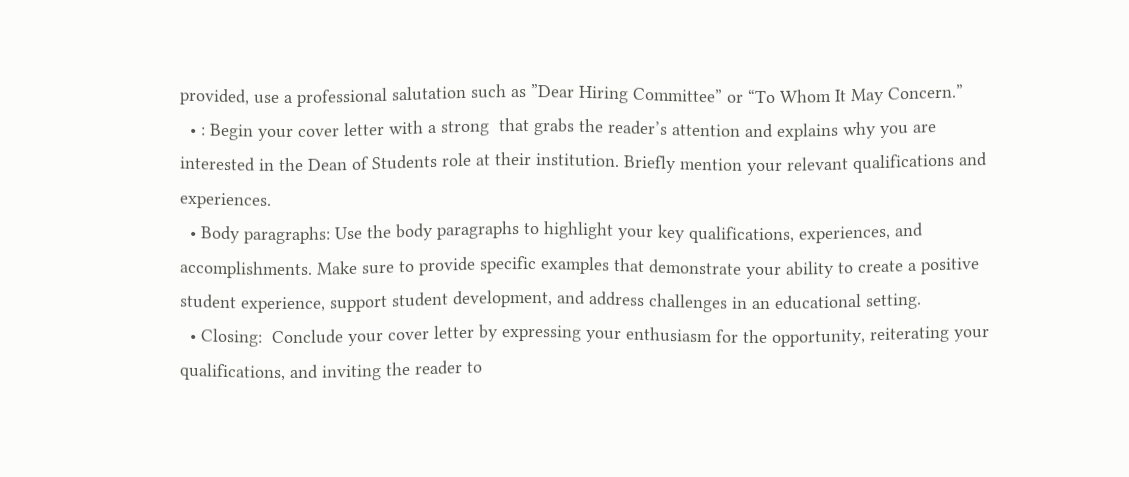provided, use a professional salutation such as ”Dear Hiring Committee” or “To Whom It May Concern.”
  • : Begin your cover letter with a strong  that grabs the reader’s attention and explains why you are interested in the Dean of Students role at their institution. Briefly mention your relevant qualifications and experiences.
  • Body paragraphs: Use the body paragraphs to highlight your key qualifications, experiences, and accomplishments. Make sure to provide specific examples that demonstrate your ability to create a positive student experience, support student development, and address challenges in an educational setting.
  • Closing:  Conclude your cover letter by expressing your enthusiasm for the opportunity, reiterating your qualifications, and inviting the reader to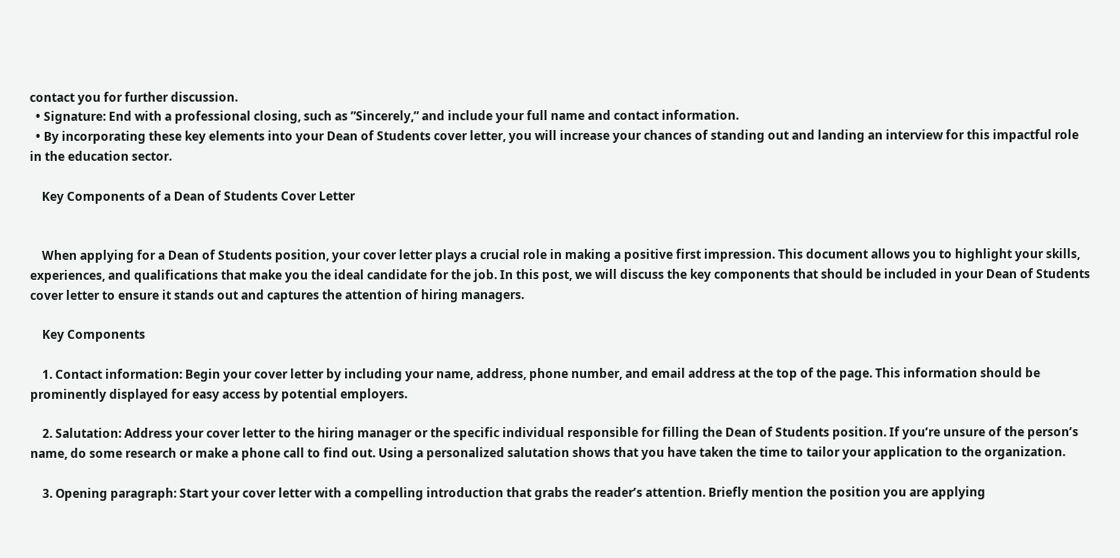contact you for further discussion.
  • Signature: End with a professional closing, such as ”Sincerely,” and include your full name and contact information.
  • By incorporating these key elements into your Dean of Students cover letter, you will increase your chances of standing out and landing an interview for this impactful role in the education sector.

    Key Components of a Dean of Students Cover Letter


    When applying for a Dean of Students position, your cover letter plays a crucial role in making a positive first impression. This document allows you to highlight your skills, experiences, and qualifications that make you the ideal candidate for the job. In this post, we will discuss the key components that should be included in your Dean of Students cover letter to ensure it stands out and captures the attention of hiring managers.

    Key Components

    1. Contact information: Begin your cover letter by including your name, address, phone number, and email address at the top of the page. This information should be prominently displayed for easy access by potential employers.

    2. Salutation: Address your cover letter to the hiring manager or the specific individual responsible for filling the Dean of Students position. If you’re unsure of the person’s name, do some research or make a phone call to find out. Using a personalized salutation shows that you have taken the time to tailor your application to the organization.

    3. Opening paragraph: Start your cover letter with a compelling introduction that grabs the reader’s attention. Briefly mention the position you are applying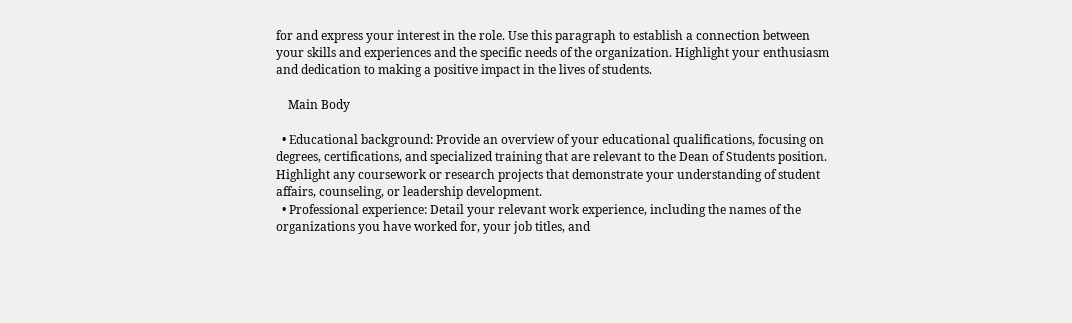for and express your interest in the role. Use this paragraph to establish a connection between your skills and experiences and the specific needs of the organization. Highlight your enthusiasm and dedication to making a positive impact in the lives of students.

    Main Body

  • Educational background: Provide an overview of your educational qualifications, focusing on degrees, certifications, and specialized training that are relevant to the Dean of Students position. Highlight any coursework or research projects that demonstrate your understanding of student affairs, counseling, or leadership development.
  • Professional experience: Detail your relevant work experience, including the names of the organizations you have worked for, your job titles, and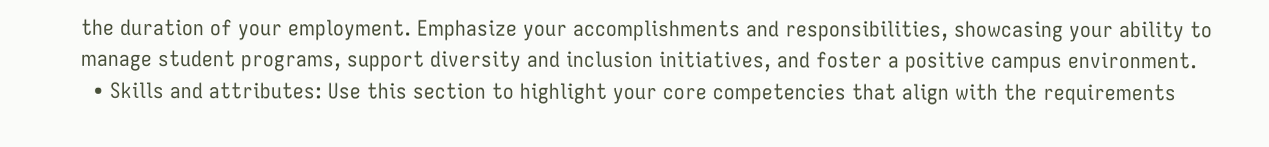the duration of your employment. Emphasize your accomplishments and responsibilities, showcasing your ability to manage student programs, support diversity and inclusion initiatives, and foster a positive campus environment.
  • Skills and attributes: Use this section to highlight your core competencies that align with the requirements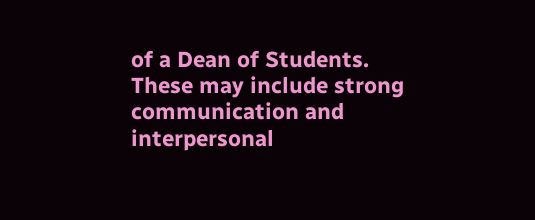of a Dean of Students. These may include strong communication and interpersonal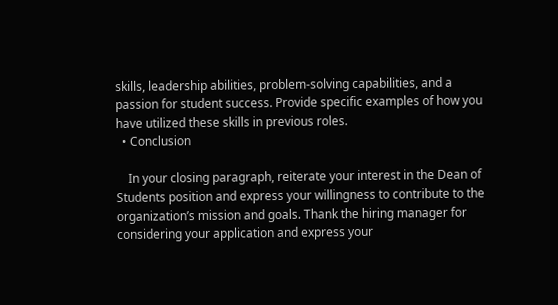skills, leadership abilities, problem-solving capabilities, and a passion for student success. Provide specific examples of how you have utilized these skills in previous roles.
  • Conclusion

    In your closing paragraph, reiterate your interest in the Dean of Students position and express your willingness to contribute to the organization’s mission and goals. Thank the hiring manager for considering your application and express your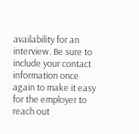availability for an interview. Be sure to include your contact information once again to make it easy for the employer to reach out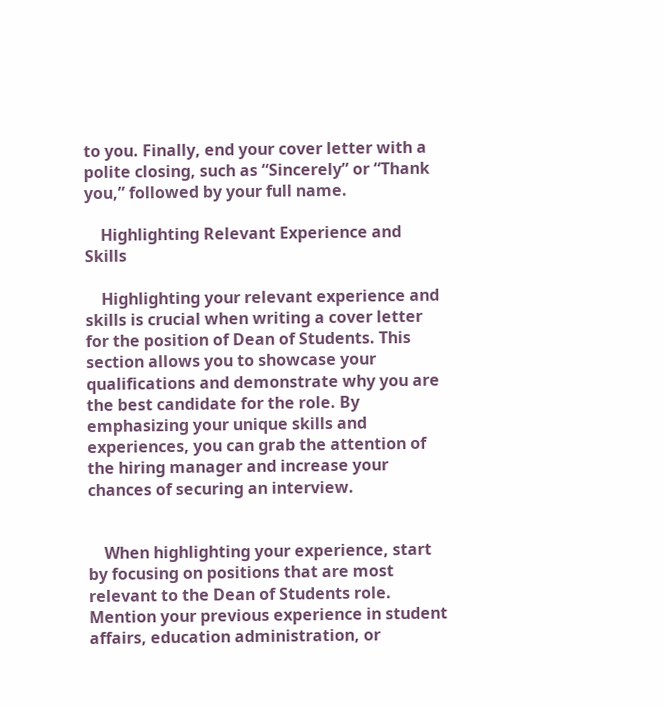to you. Finally, end your cover letter with a polite closing, such as “Sincerely” or “Thank you,” followed by your full name.

    Highlighting Relevant Experience and Skills

    Highlighting your relevant experience and skills is crucial when writing a cover letter for the position of Dean of Students. This section allows you to showcase your qualifications and demonstrate why you are the best candidate for the role. By emphasizing your unique skills and experiences, you can grab the attention of the hiring manager and increase your chances of securing an interview.


    When highlighting your experience, start by focusing on positions that are most relevant to the Dean of Students role. Mention your previous experience in student affairs, education administration, or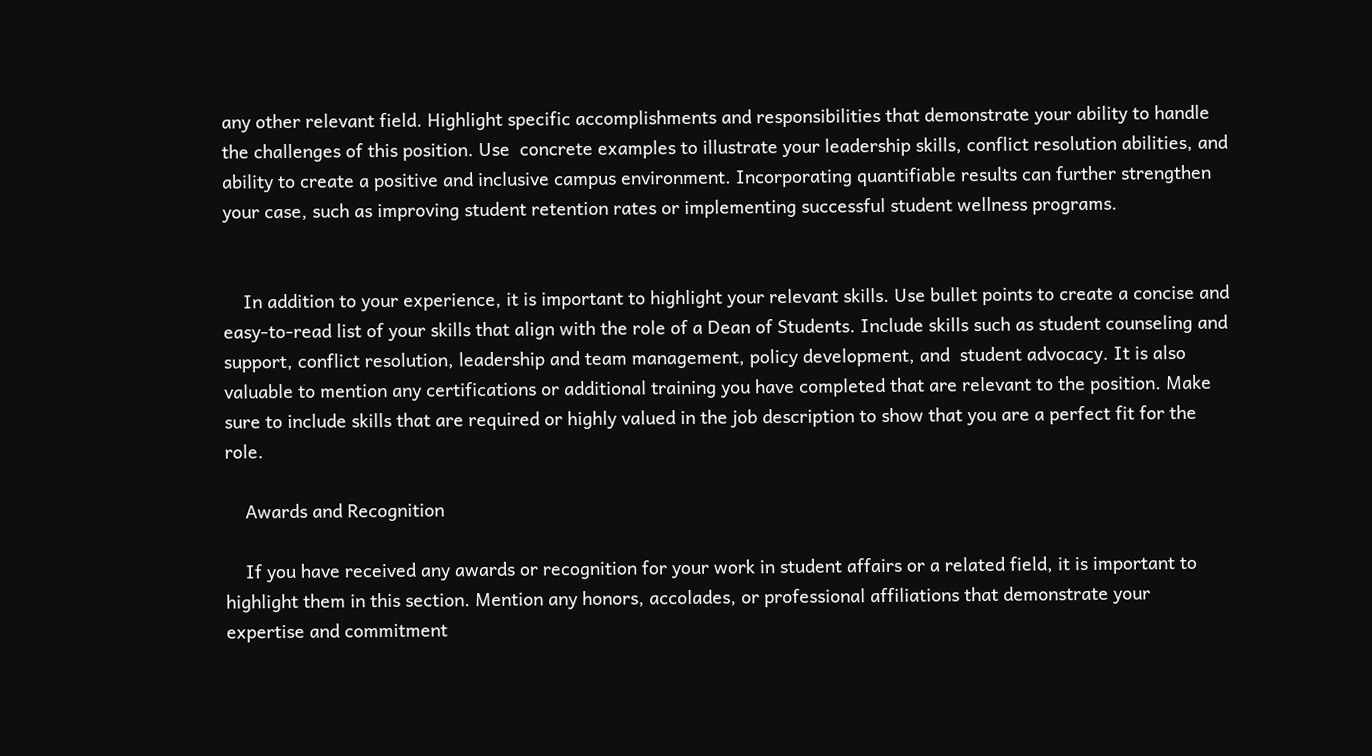any other relevant field. Highlight specific accomplishments and responsibilities that demonstrate your ability to handle the challenges of this position. Use  concrete examples to illustrate your leadership skills, conflict resolution abilities, and ability to create a positive and inclusive campus environment. Incorporating quantifiable results can further strengthen your case, such as improving student retention rates or implementing successful student wellness programs.


    In addition to your experience, it is important to highlight your relevant skills. Use bullet points to create a concise and easy-to-read list of your skills that align with the role of a Dean of Students. Include skills such as student counseling and support, conflict resolution, leadership and team management, policy development, and  student advocacy. It is also valuable to mention any certifications or additional training you have completed that are relevant to the position. Make sure to include skills that are required or highly valued in the job description to show that you are a perfect fit for the role.

    Awards and Recognition

    If you have received any awards or recognition for your work in student affairs or a related field, it is important to highlight them in this section. Mention any honors, accolades, or professional affiliations that demonstrate your expertise and commitment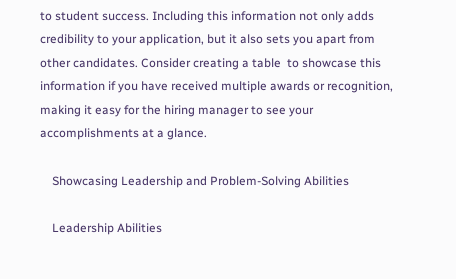to student success. Including this information not only adds credibility to your application, but it also sets you apart from other candidates. Consider creating a table  to showcase this information if you have received multiple awards or recognition, making it easy for the hiring manager to see your accomplishments at a glance.

    Showcasing Leadership and Problem-Solving Abilities

    Leadership Abilities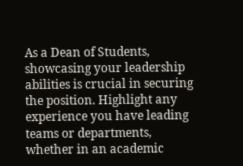As a Dean of Students, showcasing your leadership abilities is crucial in securing the position. Highlight any experience you have leading teams or departments, whether in an academic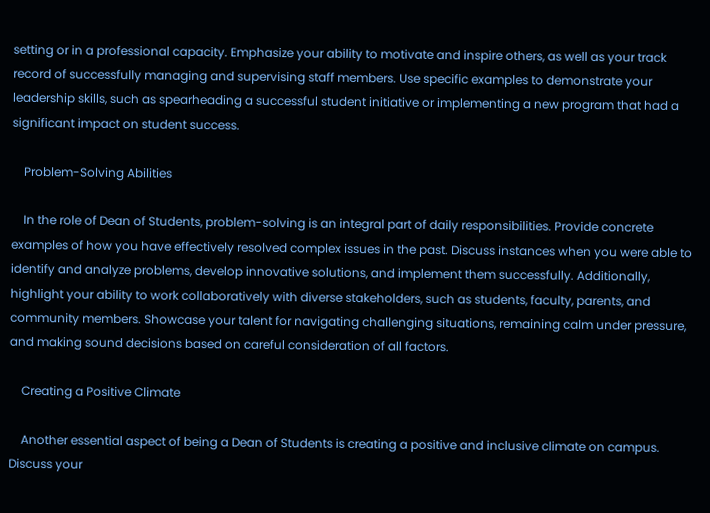setting or in a professional capacity. Emphasize your ability to motivate and inspire others, as well as your track record of successfully managing and supervising staff members. Use specific examples to demonstrate your leadership skills, such as spearheading a successful student initiative or implementing a new program that had a significant impact on student success.

    Problem-Solving Abilities

    In the role of Dean of Students, problem-solving is an integral part of daily responsibilities. Provide concrete examples of how you have effectively resolved complex issues in the past. Discuss instances when you were able to identify and analyze problems, develop innovative solutions, and implement them successfully. Additionally, highlight your ability to work collaboratively with diverse stakeholders, such as students, faculty, parents, and community members. Showcase your talent for navigating challenging situations, remaining calm under pressure, and making sound decisions based on careful consideration of all factors.

    Creating a Positive Climate

    Another essential aspect of being a Dean of Students is creating a positive and inclusive climate on campus. Discuss your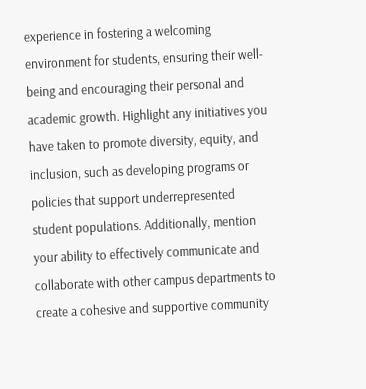experience in fostering a welcoming environment for students, ensuring their well-being and encouraging their personal and academic growth. Highlight any initiatives you have taken to promote diversity, equity, and inclusion, such as developing programs or policies that support underrepresented student populations. Additionally, mention your ability to effectively communicate and collaborate with other campus departments to create a cohesive and supportive community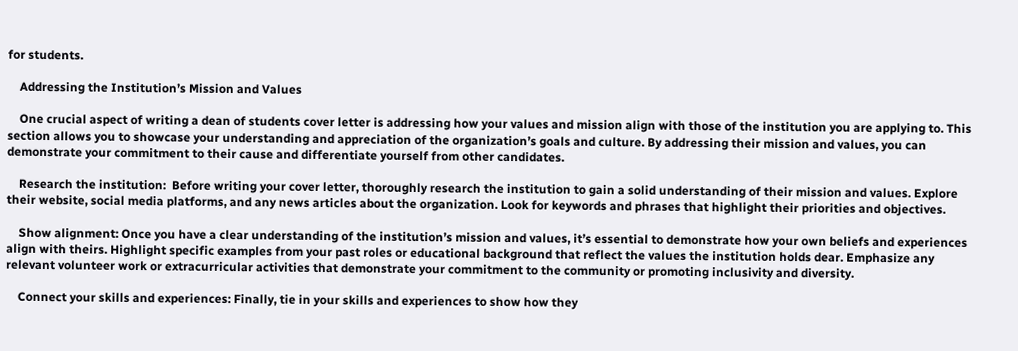for students.

    Addressing the Institution’s Mission and Values

    One crucial aspect of writing a dean of students cover letter is addressing how your values and mission align with those of the institution you are applying to. This section allows you to showcase your understanding and appreciation of the organization’s goals and culture. By addressing their mission and values, you can demonstrate your commitment to their cause and differentiate yourself from other candidates.

    Research the institution:  Before writing your cover letter, thoroughly research the institution to gain a solid understanding of their mission and values. Explore their website, social media platforms, and any news articles about the organization. Look for keywords and phrases that highlight their priorities and objectives.

    Show alignment: Once you have a clear understanding of the institution’s mission and values, it’s essential to demonstrate how your own beliefs and experiences align with theirs. Highlight specific examples from your past roles or educational background that reflect the values the institution holds dear. Emphasize any relevant volunteer work or extracurricular activities that demonstrate your commitment to the community or promoting inclusivity and diversity.

    Connect your skills and experiences: Finally, tie in your skills and experiences to show how they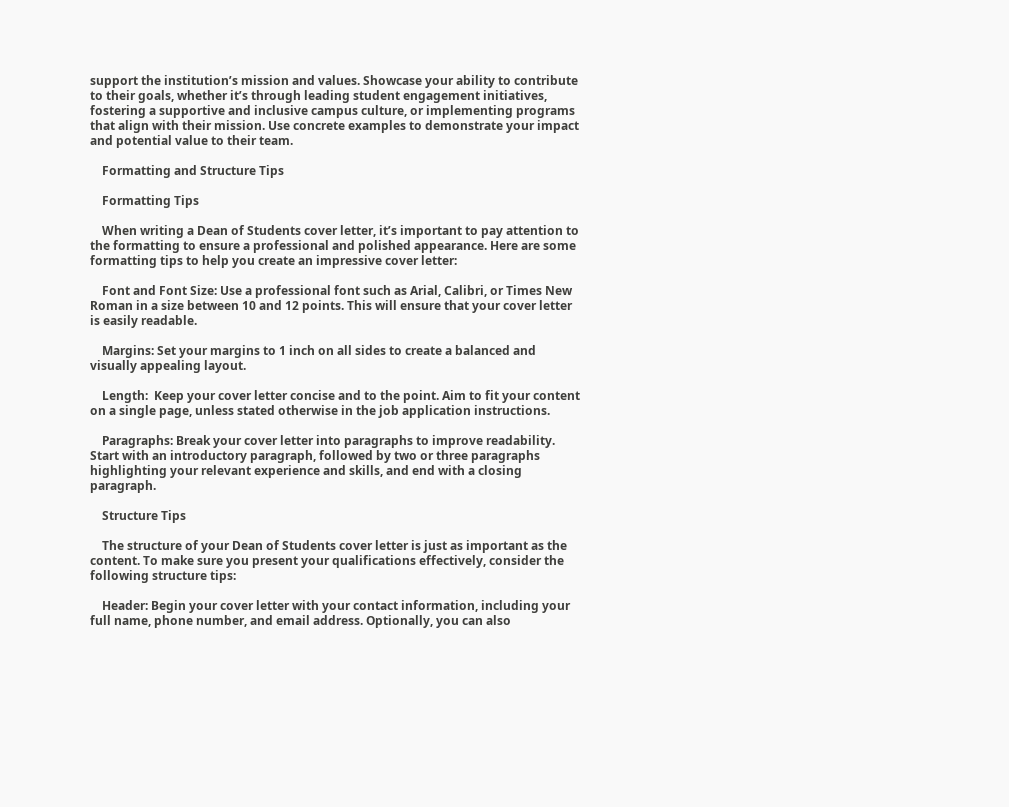support the institution’s mission and values. Showcase your ability to contribute to their goals, whether it’s through leading student engagement initiatives, fostering a supportive and inclusive campus culture, or implementing programs that align with their mission. Use concrete examples to demonstrate your impact and potential value to their team.

    Formatting and Structure Tips

    Formatting Tips

    When writing a Dean of Students cover letter, it’s important to pay attention to the formatting to ensure a professional and polished appearance. Here are some formatting tips to help you create an impressive cover letter:

    Font and Font Size: Use a professional font such as Arial, Calibri, or Times New Roman in a size between 10 and 12 points. This will ensure that your cover letter is easily readable.

    Margins: Set your margins to 1 inch on all sides to create a balanced and visually appealing layout.

    Length:  Keep your cover letter concise and to the point. Aim to fit your content on a single page, unless stated otherwise in the job application instructions.

    Paragraphs: Break your cover letter into paragraphs to improve readability. Start with an introductory paragraph, followed by two or three paragraphs highlighting your relevant experience and skills, and end with a closing paragraph.

    Structure Tips

    The structure of your Dean of Students cover letter is just as important as the content. To make sure you present your qualifications effectively, consider the following structure tips:

    Header: Begin your cover letter with your contact information, including your full name, phone number, and email address. Optionally, you can also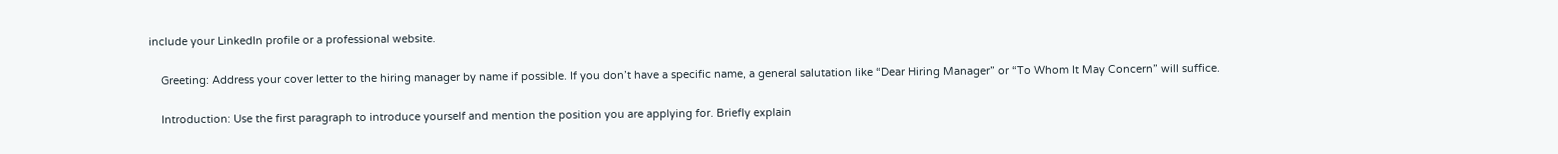include your LinkedIn profile or a professional website.

    Greeting: Address your cover letter to the hiring manager by name if possible. If you don’t have a specific name, a general salutation like “Dear Hiring Manager” or “To Whom It May Concern” will suffice.

    Introduction: Use the first paragraph to introduce yourself and mention the position you are applying for. Briefly explain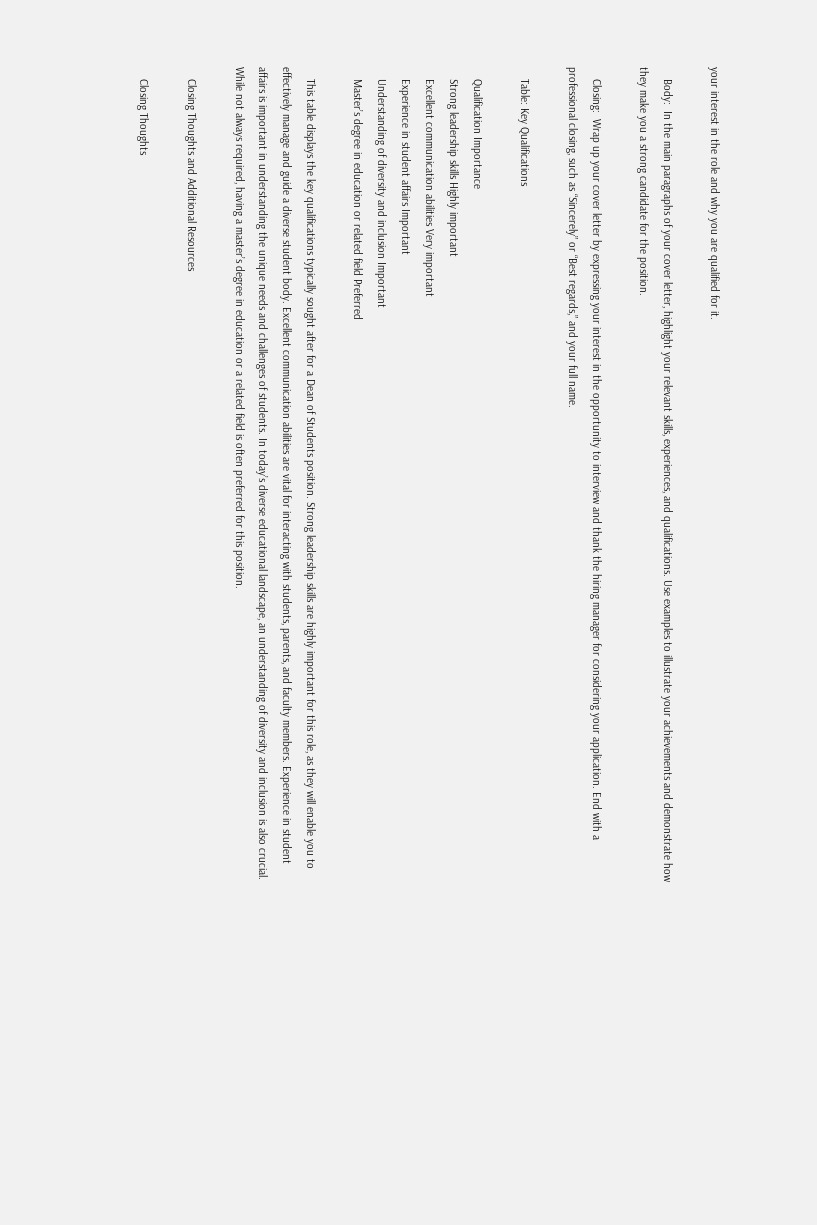your interest in the role and why you are qualified for it.

    Body:  In the main paragraphs of your cover letter, highlight your relevant skills, experiences, and qualifications. Use examples to illustrate your achievements and demonstrate how they make you a strong candidate for the position.

    Closing:  Wrap up your cover letter by expressing your interest in the opportunity to interview and thank the hiring manager for considering your application. End with a professional closing, such as “Sincerely” or “Best regards,” and your full name.

    Table: Key Qualifications

    Qualification Importance
    Strong leadership skills Highly important
    Excellent communication abilities Very important
    Experience in student affairs Important
    Understanding of diversity and inclusion Important
    Master’s degree in education or related field Preferred

    This table displays the key qualifications typically sought after for a Dean of Students position. Strong leadership skills are highly important for this role, as they will enable you to effectively manage and guide a diverse student body. Excellent communication abilities are vital for interacting with students, parents, and faculty members. Experience in student affairs is important in understanding the unique needs and challenges of students. In today’s diverse educational landscape, an understanding of diversity and inclusion is also crucial. While not always required, having a master’s degree in education or a related field is often preferred for this position.

    Closing Thoughts and Additional Resources

    Closing Thoughts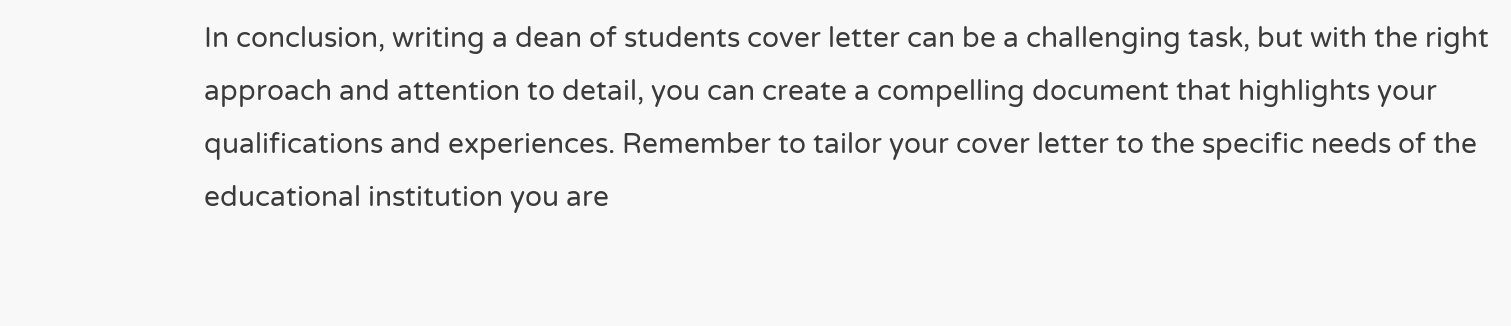In conclusion, writing a dean of students cover letter can be a challenging task, but with the right approach and attention to detail, you can create a compelling document that highlights your qualifications and experiences. Remember to tailor your cover letter to the specific needs of the educational institution you are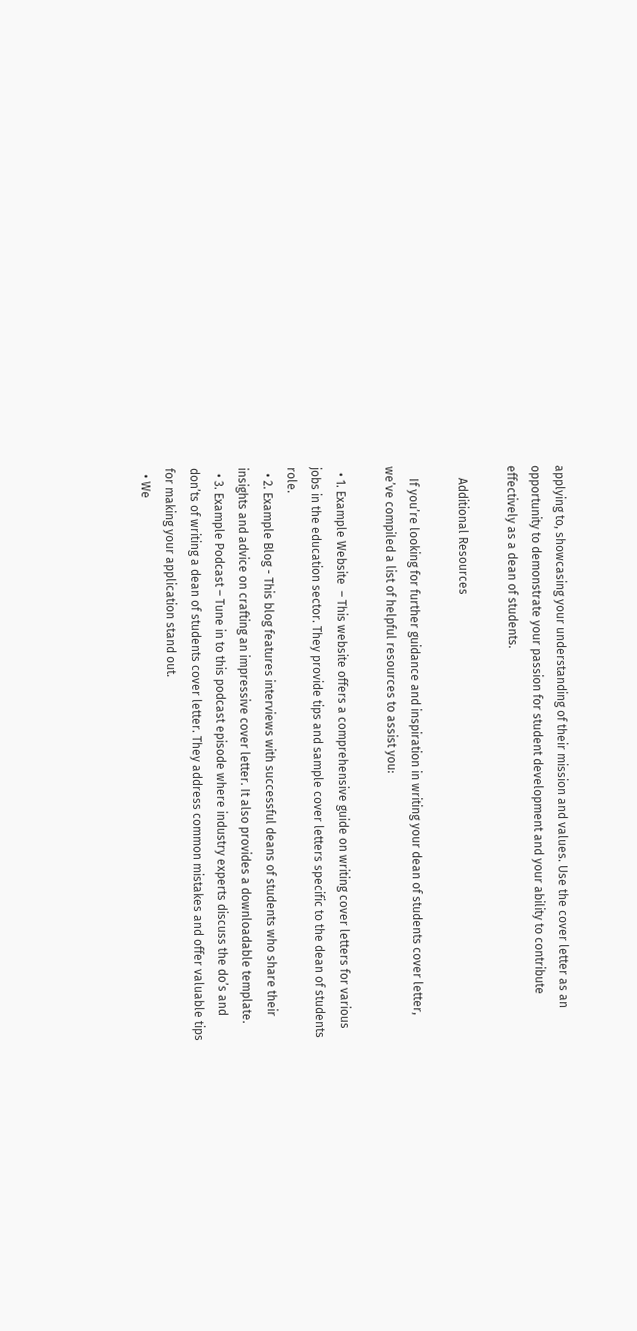applying to, showcasing your understanding of their mission and values. Use the cover letter as an opportunity to demonstrate your passion for student development and your ability to contribute effectively as a dean of students.

    Additional Resources

    If you’re looking for further guidance and inspiration in writing your dean of students cover letter, we’ve compiled a list of helpful resources to assist you:

  • 1. Example Website  – This website offers a comprehensive guide on writing cover letters for various jobs in the education sector. They provide tips and sample cover letters specific to the dean of students role.
  • 2. Example Blog - This blog features interviews with successful deans of students who share their insights and advice on crafting an impressive cover letter. It also provides a downloadable template.
  • 3. Example Podcast – Tune in to this podcast episode where industry experts discuss the do’s and don’ts of writing a dean of students cover letter. They address common mistakes and offer valuable tips for making your application stand out.
  • We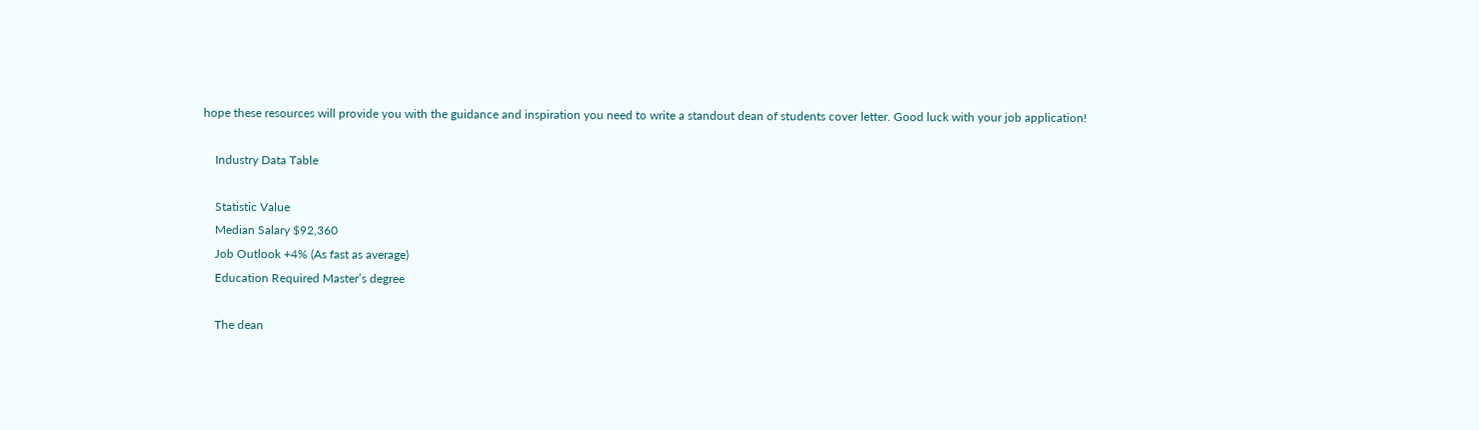hope these resources will provide you with the guidance and inspiration you need to write a standout dean of students cover letter. Good luck with your job application!

    Industry Data Table

    Statistic Value
    Median Salary $92,360
    Job Outlook +4% (As fast as average)
    Education Required Master’s degree

    The dean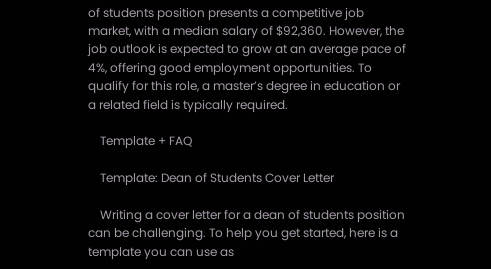of students position presents a competitive job market, with a median salary of $92,360. However, the job outlook is expected to grow at an average pace of 4%, offering good employment opportunities. To qualify for this role, a master’s degree in education or a related field is typically required.

    Template + FAQ

    Template: Dean of Students Cover Letter

    Writing a cover letter for a dean of students position can be challenging. To help you get started, here is a template you can use as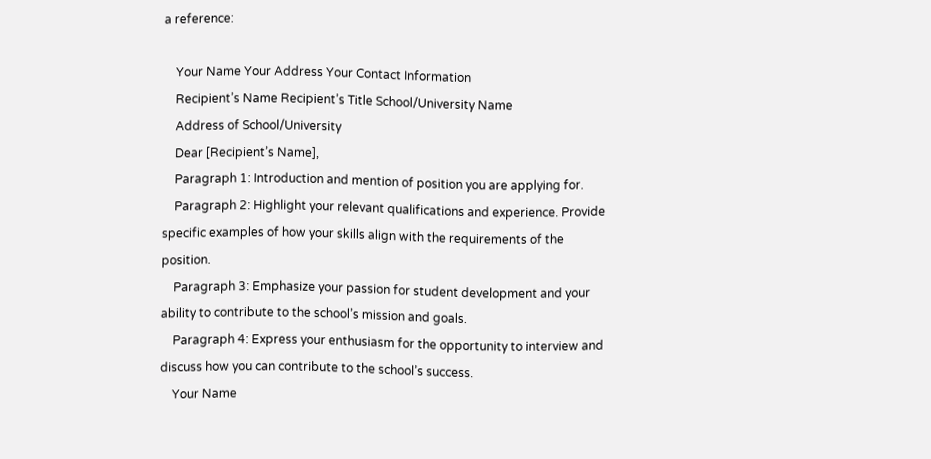a reference:

    Your Name Your Address Your Contact Information
    Recipient’s Name Recipient’s Title School/University Name
    Address of School/University
    Dear [Recipient’s Name],
    Paragraph 1: Introduction and mention of position you are applying for.
    Paragraph 2: Highlight your relevant qualifications and experience. Provide specific examples of how your skills align with the requirements of the position.
    Paragraph 3: Emphasize your passion for student development and your ability to contribute to the school’s mission and goals.
    Paragraph 4: Express your enthusiasm for the opportunity to interview and discuss how you can contribute to the school’s success.
    Your Name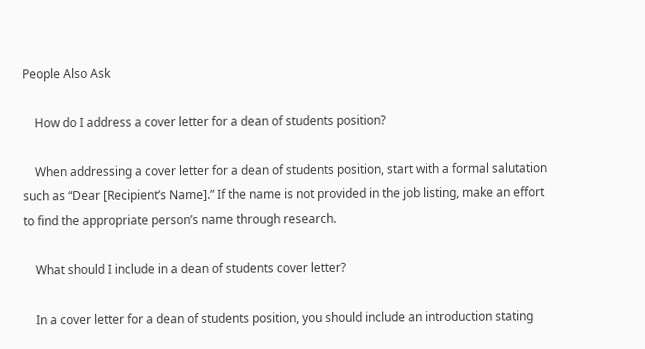People Also Ask

    How do I address a cover letter for a dean of students position?

    When addressing a cover letter for a dean of students position, start with a formal salutation such as “Dear [Recipient’s Name].” If the name is not provided in the job listing, make an effort to find the appropriate person’s name through research.

    What should I include in a dean of students cover letter?

    In a cover letter for a dean of students position, you should include an introduction stating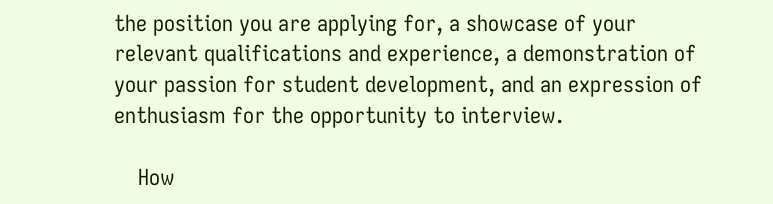the position you are applying for, a showcase of your relevant qualifications and experience, a demonstration of your passion for student development, and an expression of enthusiasm for the opportunity to interview.

    How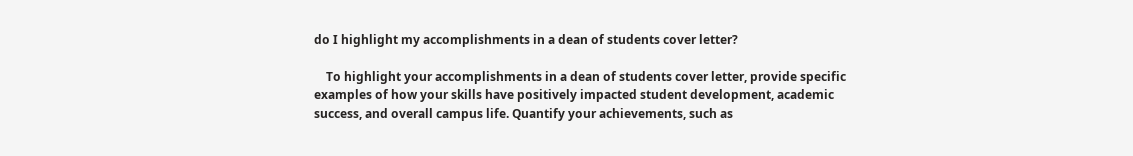do I highlight my accomplishments in a dean of students cover letter?

    To highlight your accomplishments in a dean of students cover letter, provide specific examples of how your skills have positively impacted student development, academic success, and overall campus life. Quantify your achievements, such as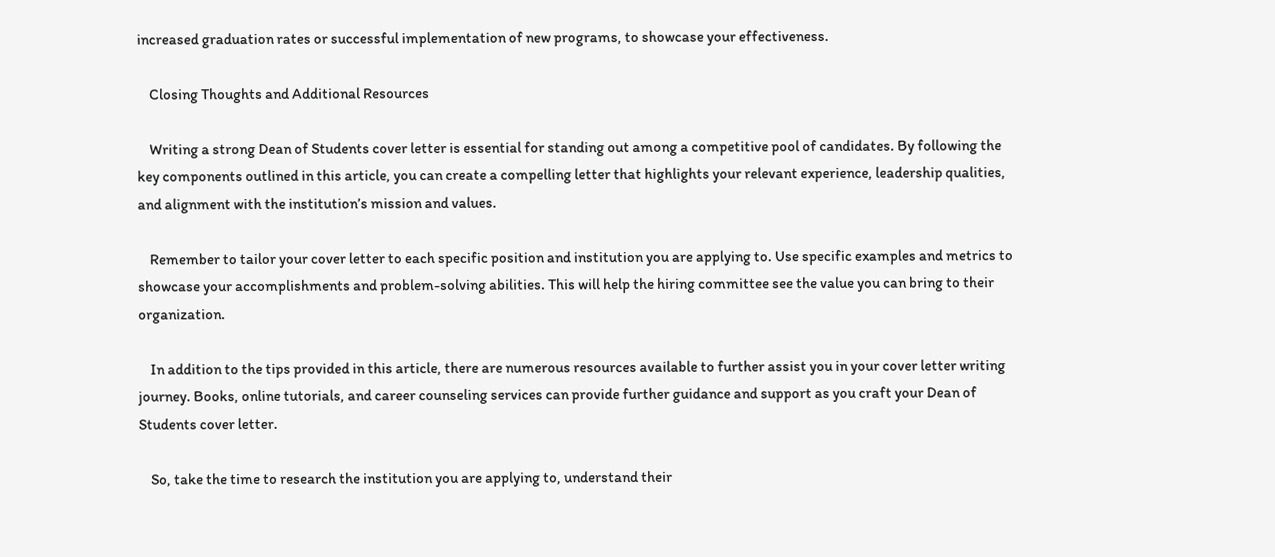increased graduation rates or successful implementation of new programs, to showcase your effectiveness.

    Closing Thoughts and Additional Resources

    Writing a strong Dean of Students cover letter is essential for standing out among a competitive pool of candidates. By following the key components outlined in this article, you can create a compelling letter that highlights your relevant experience, leadership qualities, and alignment with the institution’s mission and values.

    Remember to tailor your cover letter to each specific position and institution you are applying to. Use specific examples and metrics to showcase your accomplishments and problem-solving abilities. This will help the hiring committee see the value you can bring to their organization.

    In addition to the tips provided in this article, there are numerous resources available to further assist you in your cover letter writing journey. Books, online tutorials, and career counseling services can provide further guidance and support as you craft your Dean of Students cover letter.

    So, take the time to research the institution you are applying to, understand their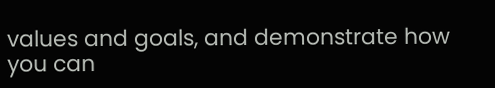values and goals, and demonstrate how you can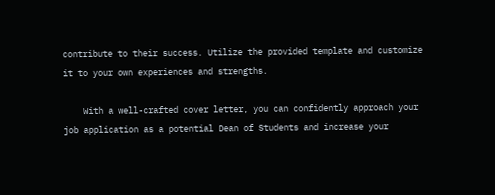contribute to their success. Utilize the provided template and customize it to your own experiences and strengths.

    With a well-crafted cover letter, you can confidently approach your job application as a potential Dean of Students and increase your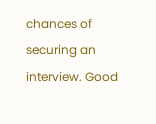chances of securing an interview. Good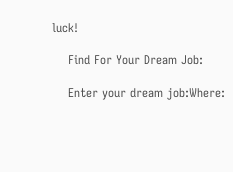luck!

    Find For Your Dream Job:

    Enter your dream job:Where: